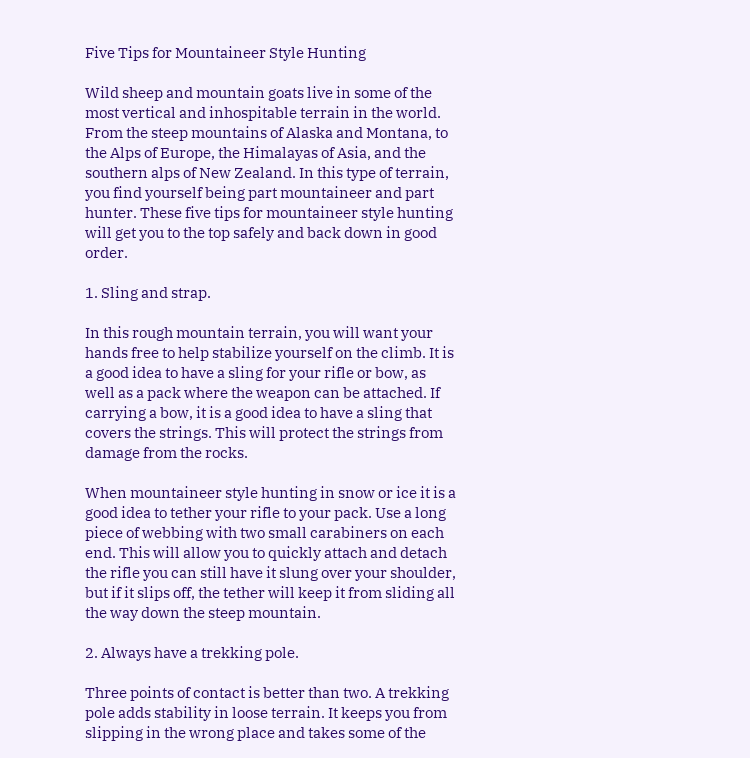Five Tips for Mountaineer Style Hunting

Wild sheep and mountain goats live in some of the most vertical and inhospitable terrain in the world. From the steep mountains of Alaska and Montana, to the Alps of Europe, the Himalayas of Asia, and the southern alps of New Zealand. In this type of terrain, you find yourself being part mountaineer and part hunter. These five tips for mountaineer style hunting will get you to the top safely and back down in good order.

1. Sling and strap.

In this rough mountain terrain, you will want your hands free to help stabilize yourself on the climb. It is a good idea to have a sling for your rifle or bow, as well as a pack where the weapon can be attached. If carrying a bow, it is a good idea to have a sling that covers the strings. This will protect the strings from damage from the rocks.

When mountaineer style hunting in snow or ice it is a good idea to tether your rifle to your pack. Use a long piece of webbing with two small carabiners on each end. This will allow you to quickly attach and detach the rifle you can still have it slung over your shoulder, but if it slips off, the tether will keep it from sliding all the way down the steep mountain.

2. Always have a trekking pole.

Three points of contact is better than two. A trekking pole adds stability in loose terrain. It keeps you from slipping in the wrong place and takes some of the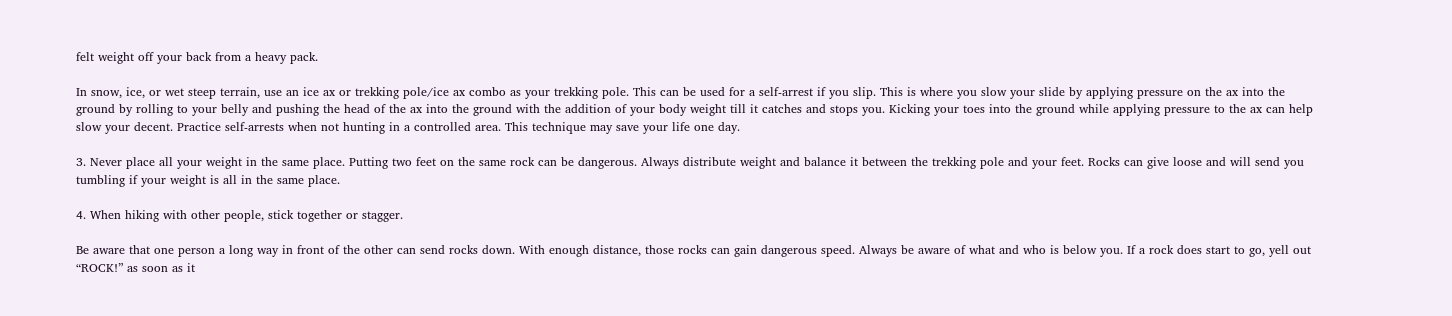felt weight off your back from a heavy pack.

In snow, ice, or wet steep terrain, use an ice ax or trekking pole/ice ax combo as your trekking pole. This can be used for a self-arrest if you slip. This is where you slow your slide by applying pressure on the ax into the ground by rolling to your belly and pushing the head of the ax into the ground with the addition of your body weight till it catches and stops you. Kicking your toes into the ground while applying pressure to the ax can help slow your decent. Practice self-arrests when not hunting in a controlled area. This technique may save your life one day.

3. Never place all your weight in the same place. Putting two feet on the same rock can be dangerous. Always distribute weight and balance it between the trekking pole and your feet. Rocks can give loose and will send you tumbling if your weight is all in the same place.

4. When hiking with other people, stick together or stagger.

Be aware that one person a long way in front of the other can send rocks down. With enough distance, those rocks can gain dangerous speed. Always be aware of what and who is below you. If a rock does start to go, yell out “ROCK!” as soon as it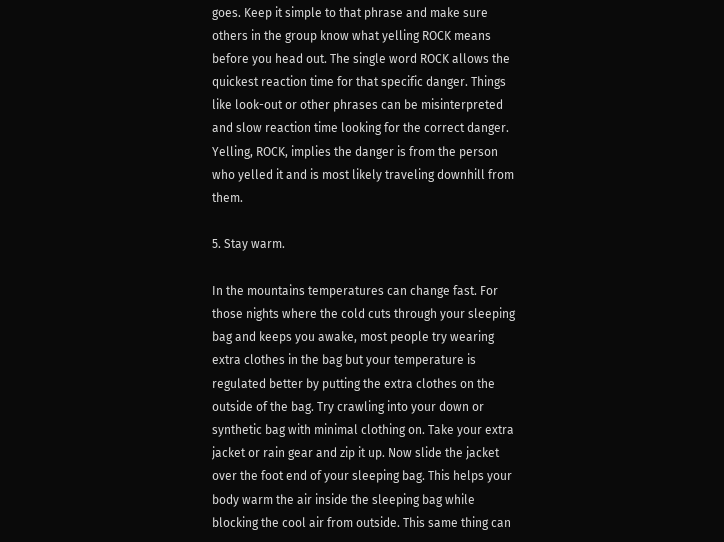goes. Keep it simple to that phrase and make sure others in the group know what yelling ROCK means before you head out. The single word ROCK allows the quickest reaction time for that specific danger. Things like look-out or other phrases can be misinterpreted and slow reaction time looking for the correct danger. Yelling, ROCK, implies the danger is from the person who yelled it and is most likely traveling downhill from them.

5. Stay warm.

In the mountains temperatures can change fast. For those nights where the cold cuts through your sleeping bag and keeps you awake, most people try wearing extra clothes in the bag but your temperature is regulated better by putting the extra clothes on the outside of the bag. Try crawling into your down or synthetic bag with minimal clothing on. Take your extra jacket or rain gear and zip it up. Now slide the jacket over the foot end of your sleeping bag. This helps your body warm the air inside the sleeping bag while blocking the cool air from outside. This same thing can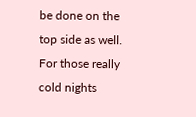be done on the top side as well. For those really cold nights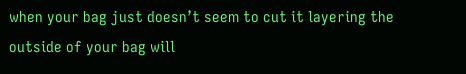when your bag just doesn’t seem to cut it layering the outside of your bag will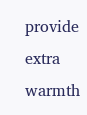provide extra warmth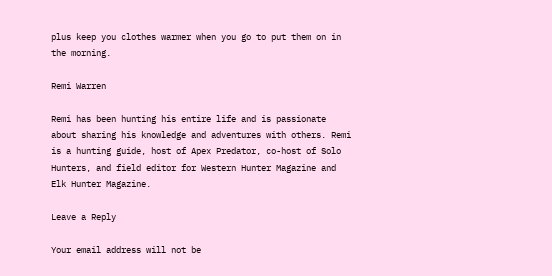plus keep you clothes warmer when you go to put them on in the morning.

Remi Warren

Remi has been hunting his entire life and is passionate about sharing his knowledge and adventures with others. Remi is a hunting guide, host of Apex Predator, co-host of Solo Hunters, and field editor for Western Hunter Magazine and Elk Hunter Magazine.

Leave a Reply

Your email address will not be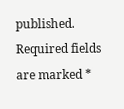published. Required fields are marked *